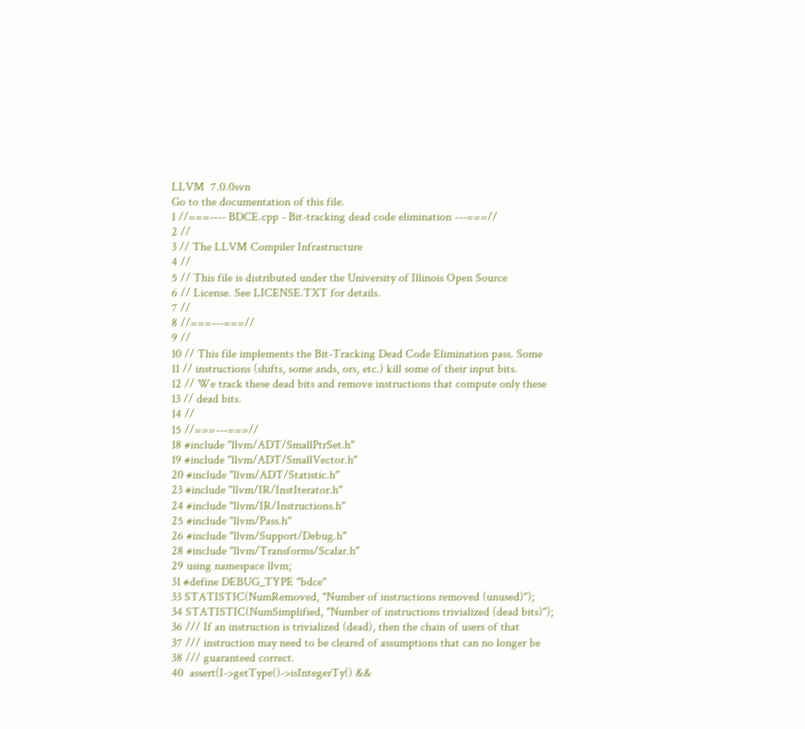LLVM  7.0.0svn
Go to the documentation of this file.
1 //===---- BDCE.cpp - Bit-tracking dead code elimination ---===//
2 //
3 // The LLVM Compiler Infrastructure
4 //
5 // This file is distributed under the University of Illinois Open Source
6 // License. See LICENSE.TXT for details.
7 //
8 //===---===//
9 //
10 // This file implements the Bit-Tracking Dead Code Elimination pass. Some
11 // instructions (shifts, some ands, ors, etc.) kill some of their input bits.
12 // We track these dead bits and remove instructions that compute only these
13 // dead bits.
14 //
15 //===---===//
18 #include "llvm/ADT/SmallPtrSet.h"
19 #include "llvm/ADT/SmallVector.h"
20 #include "llvm/ADT/Statistic.h"
23 #include "llvm/IR/InstIterator.h"
24 #include "llvm/IR/Instructions.h"
25 #include "llvm/Pass.h"
26 #include "llvm/Support/Debug.h"
28 #include "llvm/Transforms/Scalar.h"
29 using namespace llvm;
31 #define DEBUG_TYPE "bdce"
33 STATISTIC(NumRemoved, "Number of instructions removed (unused)");
34 STATISTIC(NumSimplified, "Number of instructions trivialized (dead bits)");
36 /// If an instruction is trivialized (dead), then the chain of users of that
37 /// instruction may need to be cleared of assumptions that can no longer be
38 /// guaranteed correct.
40  assert(I->getType()->isIntegerTy() &&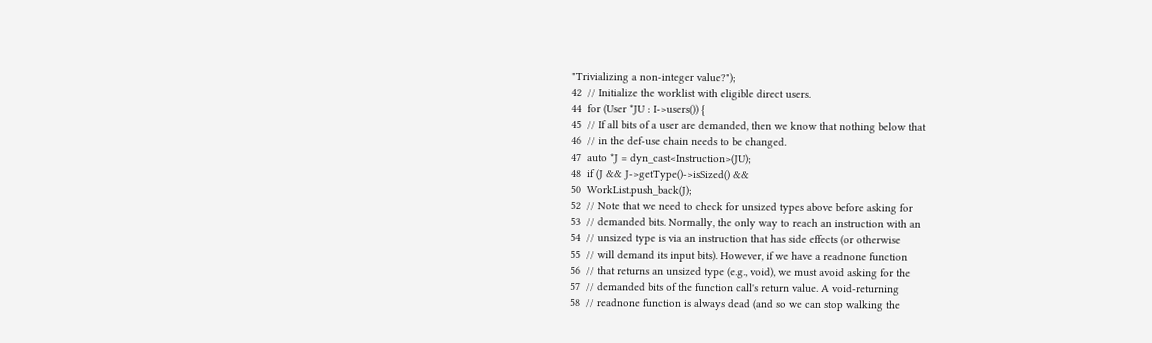"Trivializing a non-integer value?");
42  // Initialize the worklist with eligible direct users.
44  for (User *JU : I->users()) {
45  // If all bits of a user are demanded, then we know that nothing below that
46  // in the def-use chain needs to be changed.
47  auto *J = dyn_cast<Instruction>(JU);
48  if (J && J->getType()->isSized() &&
50  WorkList.push_back(J);
52  // Note that we need to check for unsized types above before asking for
53  // demanded bits. Normally, the only way to reach an instruction with an
54  // unsized type is via an instruction that has side effects (or otherwise
55  // will demand its input bits). However, if we have a readnone function
56  // that returns an unsized type (e.g., void), we must avoid asking for the
57  // demanded bits of the function call's return value. A void-returning
58  // readnone function is always dead (and so we can stop walking the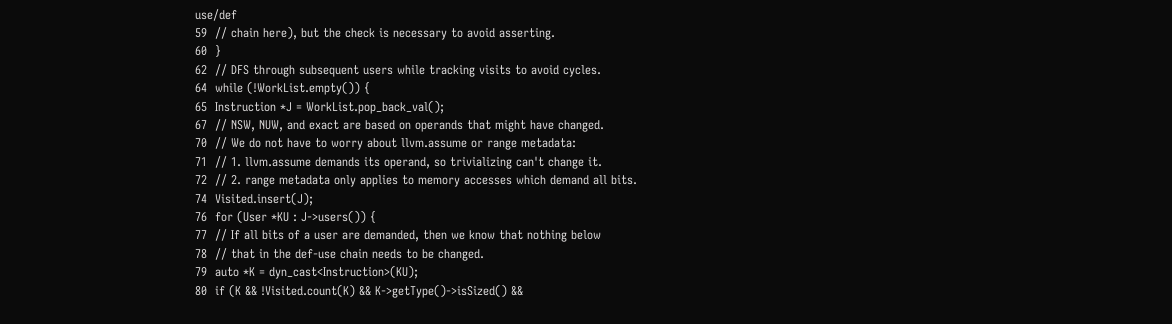use/def
59  // chain here), but the check is necessary to avoid asserting.
60  }
62  // DFS through subsequent users while tracking visits to avoid cycles.
64  while (!WorkList.empty()) {
65  Instruction *J = WorkList.pop_back_val();
67  // NSW, NUW, and exact are based on operands that might have changed.
70  // We do not have to worry about llvm.assume or range metadata:
71  // 1. llvm.assume demands its operand, so trivializing can't change it.
72  // 2. range metadata only applies to memory accesses which demand all bits.
74  Visited.insert(J);
76  for (User *KU : J->users()) {
77  // If all bits of a user are demanded, then we know that nothing below
78  // that in the def-use chain needs to be changed.
79  auto *K = dyn_cast<Instruction>(KU);
80  if (K && !Visited.count(K) && K->getType()->isSized() &&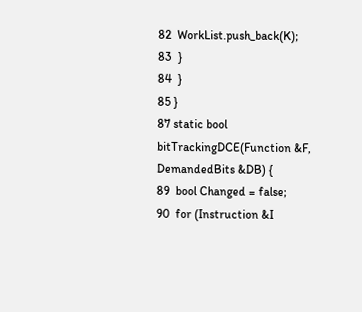82  WorkList.push_back(K);
83  }
84  }
85 }
87 static bool bitTrackingDCE(Function &F, DemandedBits &DB) {
89  bool Changed = false;
90  for (Instruction &I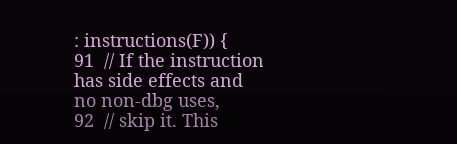: instructions(F)) {
91  // If the instruction has side effects and no non-dbg uses,
92  // skip it. This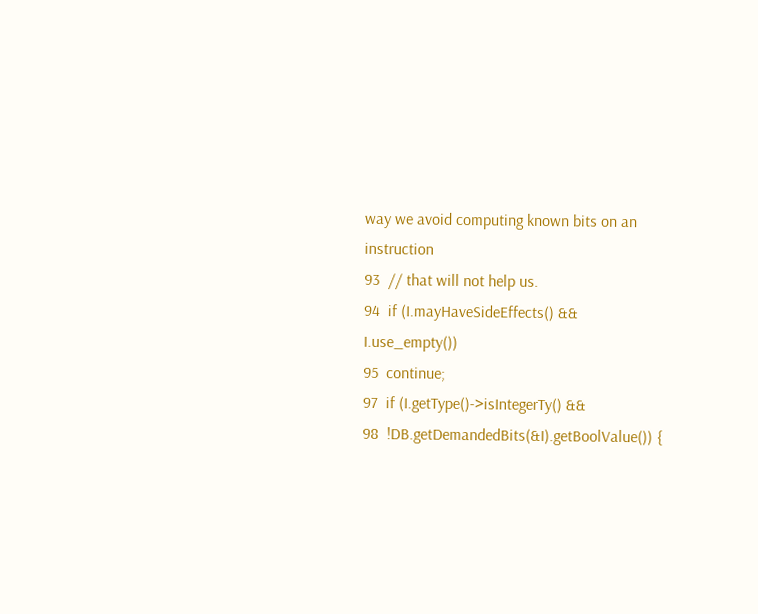way we avoid computing known bits on an instruction
93  // that will not help us.
94  if (I.mayHaveSideEffects() && I.use_empty())
95  continue;
97  if (I.getType()->isIntegerTy() &&
98  !DB.getDemandedBits(&I).getBoolValue()) {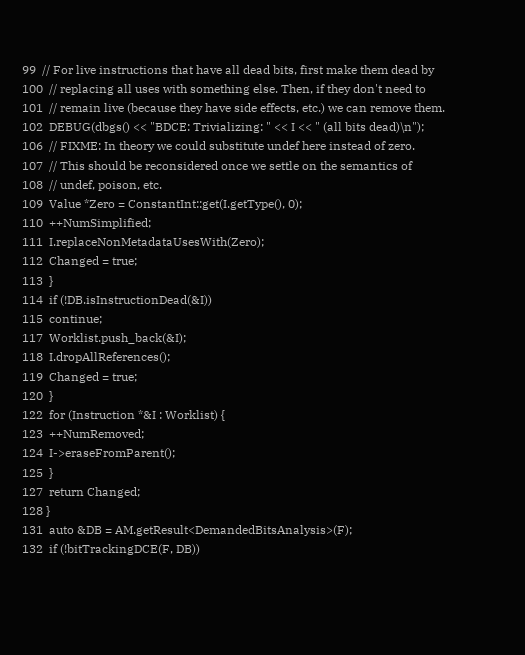99  // For live instructions that have all dead bits, first make them dead by
100  // replacing all uses with something else. Then, if they don't need to
101  // remain live (because they have side effects, etc.) we can remove them.
102  DEBUG(dbgs() << "BDCE: Trivializing: " << I << " (all bits dead)\n");
106  // FIXME: In theory we could substitute undef here instead of zero.
107  // This should be reconsidered once we settle on the semantics of
108  // undef, poison, etc.
109  Value *Zero = ConstantInt::get(I.getType(), 0);
110  ++NumSimplified;
111  I.replaceNonMetadataUsesWith(Zero);
112  Changed = true;
113  }
114  if (!DB.isInstructionDead(&I))
115  continue;
117  Worklist.push_back(&I);
118  I.dropAllReferences();
119  Changed = true;
120  }
122  for (Instruction *&I : Worklist) {
123  ++NumRemoved;
124  I->eraseFromParent();
125  }
127  return Changed;
128 }
131  auto &DB = AM.getResult<DemandedBitsAnalysis>(F);
132  if (!bitTrackingDCE(F, DB))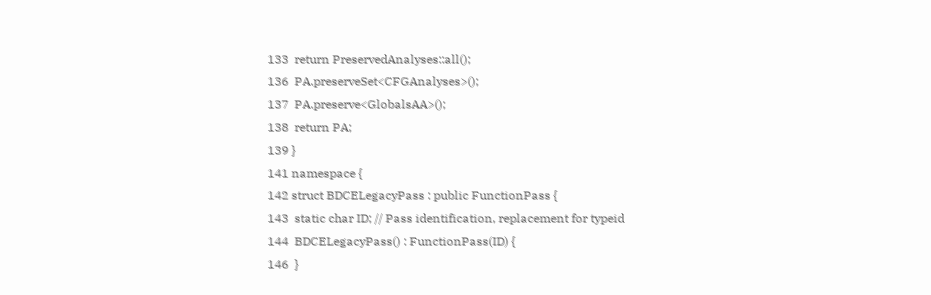133  return PreservedAnalyses::all();
136  PA.preserveSet<CFGAnalyses>();
137  PA.preserve<GlobalsAA>();
138  return PA;
139 }
141 namespace {
142 struct BDCELegacyPass : public FunctionPass {
143  static char ID; // Pass identification, replacement for typeid
144  BDCELegacyPass() : FunctionPass(ID) {
146  }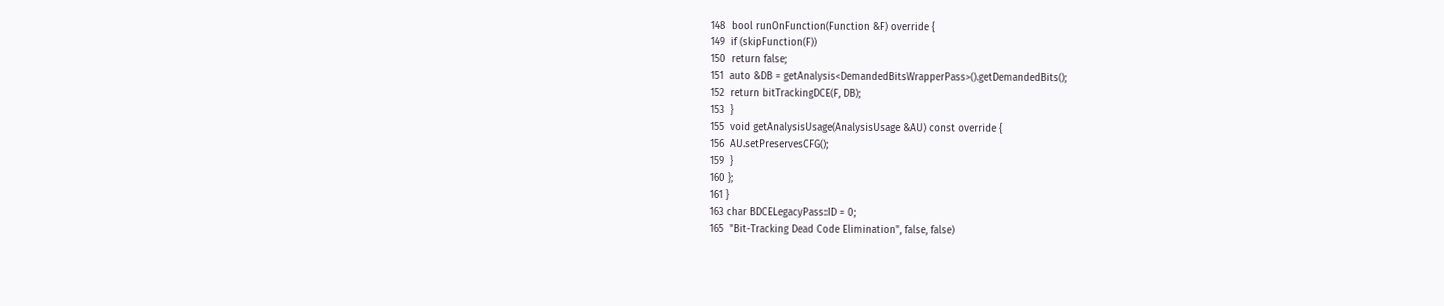148  bool runOnFunction(Function &F) override {
149  if (skipFunction(F))
150  return false;
151  auto &DB = getAnalysis<DemandedBitsWrapperPass>().getDemandedBits();
152  return bitTrackingDCE(F, DB);
153  }
155  void getAnalysisUsage(AnalysisUsage &AU) const override {
156  AU.setPreservesCFG();
159  }
160 };
161 }
163 char BDCELegacyPass::ID = 0;
165  "Bit-Tracking Dead Code Elimination", false, false)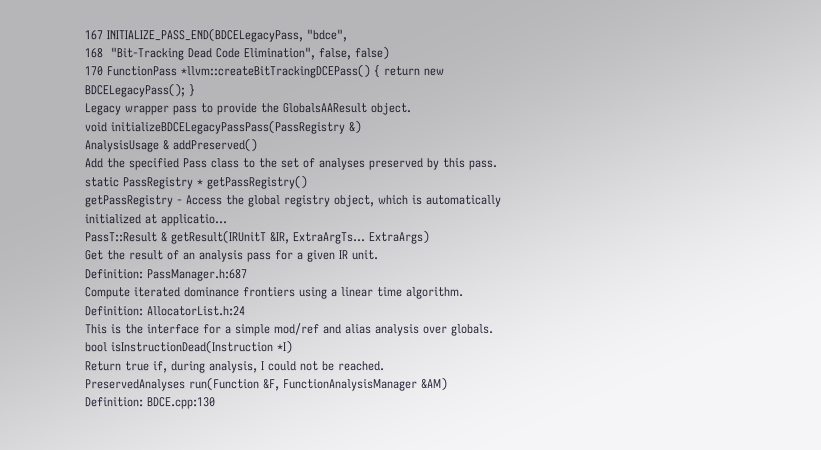167 INITIALIZE_PASS_END(BDCELegacyPass, "bdce",
168  "Bit-Tracking Dead Code Elimination", false, false)
170 FunctionPass *llvm::createBitTrackingDCEPass() { return new BDCELegacyPass(); }
Legacy wrapper pass to provide the GlobalsAAResult object.
void initializeBDCELegacyPassPass(PassRegistry &)
AnalysisUsage & addPreserved()
Add the specified Pass class to the set of analyses preserved by this pass.
static PassRegistry * getPassRegistry()
getPassRegistry - Access the global registry object, which is automatically initialized at applicatio...
PassT::Result & getResult(IRUnitT &IR, ExtraArgTs... ExtraArgs)
Get the result of an analysis pass for a given IR unit.
Definition: PassManager.h:687
Compute iterated dominance frontiers using a linear time algorithm.
Definition: AllocatorList.h:24
This is the interface for a simple mod/ref and alias analysis over globals.
bool isInstructionDead(Instruction *I)
Return true if, during analysis, I could not be reached.
PreservedAnalyses run(Function &F, FunctionAnalysisManager &AM)
Definition: BDCE.cpp:130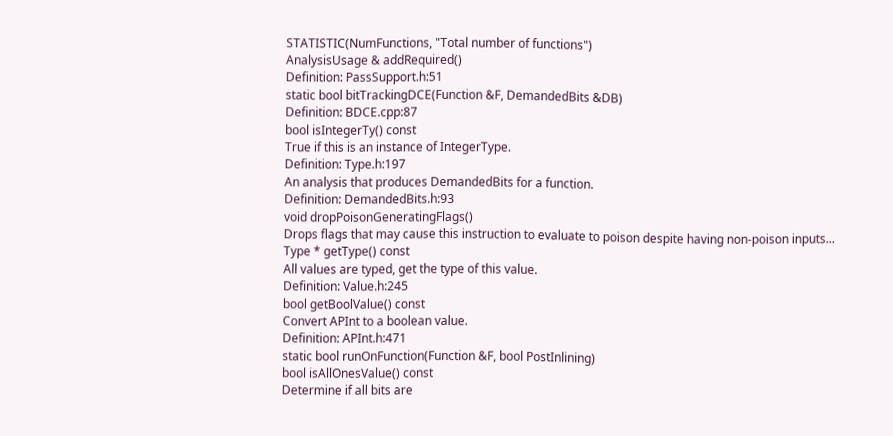STATISTIC(NumFunctions, "Total number of functions")
AnalysisUsage & addRequired()
Definition: PassSupport.h:51
static bool bitTrackingDCE(Function &F, DemandedBits &DB)
Definition: BDCE.cpp:87
bool isIntegerTy() const
True if this is an instance of IntegerType.
Definition: Type.h:197
An analysis that produces DemandedBits for a function.
Definition: DemandedBits.h:93
void dropPoisonGeneratingFlags()
Drops flags that may cause this instruction to evaluate to poison despite having non-poison inputs...
Type * getType() const
All values are typed, get the type of this value.
Definition: Value.h:245
bool getBoolValue() const
Convert APInt to a boolean value.
Definition: APInt.h:471
static bool runOnFunction(Function &F, bool PostInlining)
bool isAllOnesValue() const
Determine if all bits are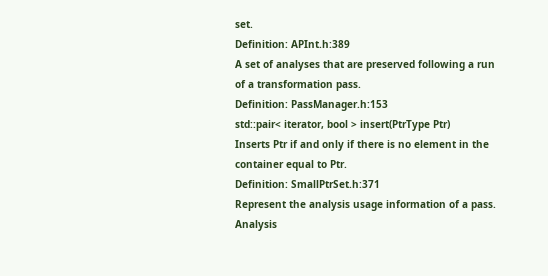set.
Definition: APInt.h:389
A set of analyses that are preserved following a run of a transformation pass.
Definition: PassManager.h:153
std::pair< iterator, bool > insert(PtrType Ptr)
Inserts Ptr if and only if there is no element in the container equal to Ptr.
Definition: SmallPtrSet.h:371
Represent the analysis usage information of a pass.
Analysis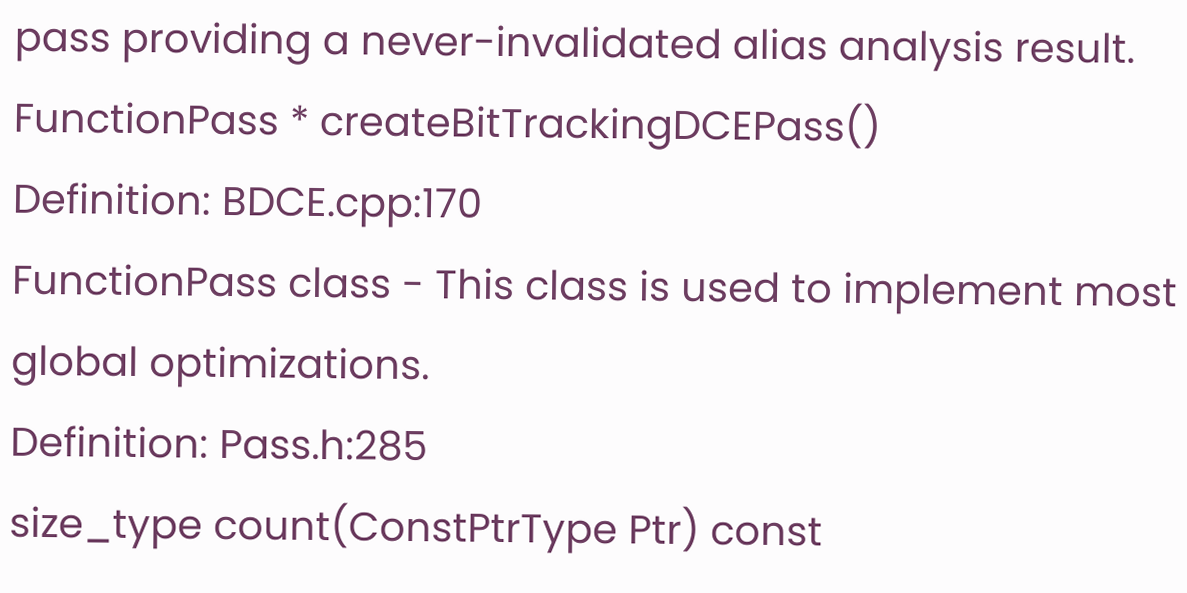pass providing a never-invalidated alias analysis result.
FunctionPass * createBitTrackingDCEPass()
Definition: BDCE.cpp:170
FunctionPass class - This class is used to implement most global optimizations.
Definition: Pass.h:285
size_type count(ConstPtrType Ptr) const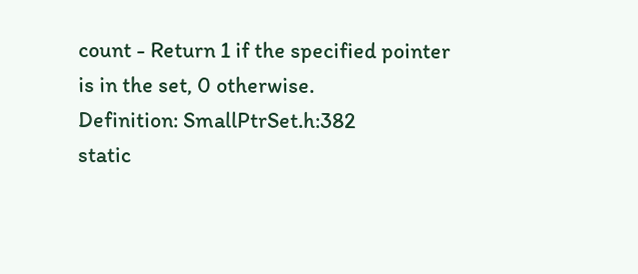count - Return 1 if the specified pointer is in the set, 0 otherwise.
Definition: SmallPtrSet.h:382
static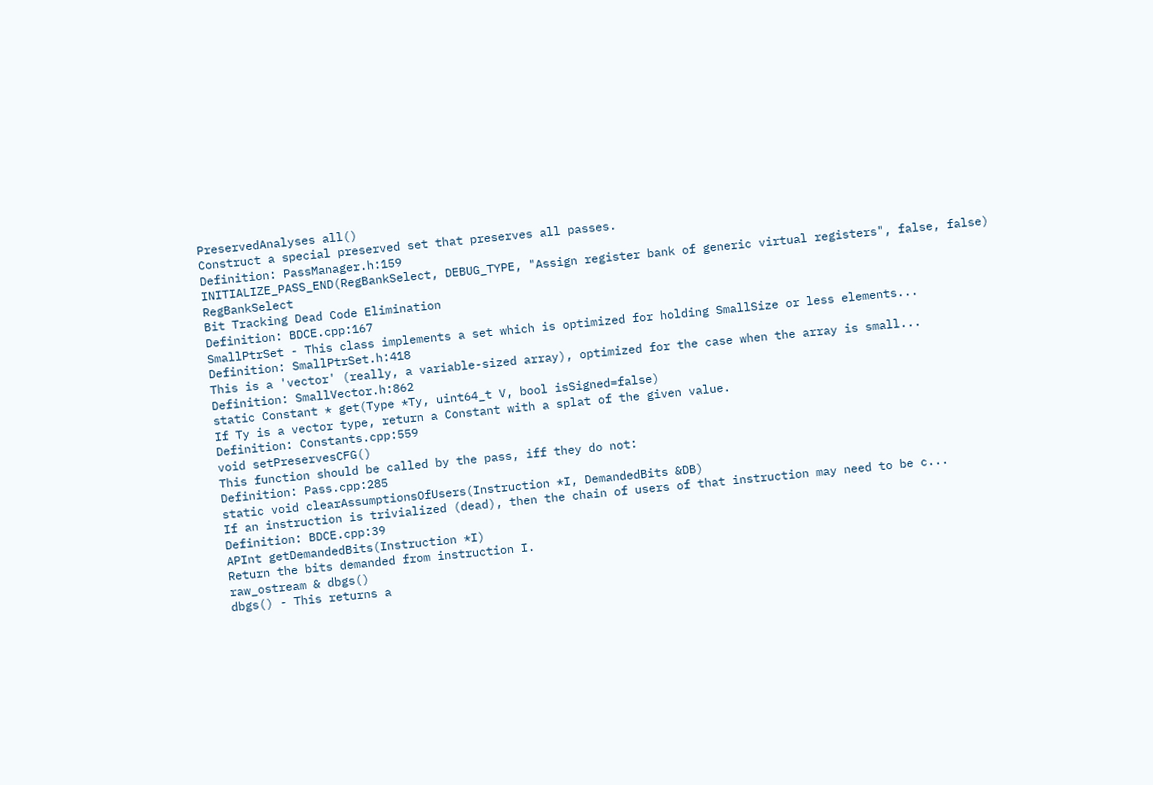PreservedAnalyses all()
Construct a special preserved set that preserves all passes.
Definition: PassManager.h:159
INITIALIZE_PASS_END(RegBankSelect, DEBUG_TYPE, "Assign register bank of generic virtual registers", false, false) RegBankSelect
Bit Tracking Dead Code Elimination
Definition: BDCE.cpp:167
SmallPtrSet - This class implements a set which is optimized for holding SmallSize or less elements...
Definition: SmallPtrSet.h:418
This is a 'vector' (really, a variable-sized array), optimized for the case when the array is small...
Definition: SmallVector.h:862
static Constant * get(Type *Ty, uint64_t V, bool isSigned=false)
If Ty is a vector type, return a Constant with a splat of the given value.
Definition: Constants.cpp:559
void setPreservesCFG()
This function should be called by the pass, iff they do not:
Definition: Pass.cpp:285
static void clearAssumptionsOfUsers(Instruction *I, DemandedBits &DB)
If an instruction is trivialized (dead), then the chain of users of that instruction may need to be c...
Definition: BDCE.cpp:39
APInt getDemandedBits(Instruction *I)
Return the bits demanded from instruction I.
raw_ostream & dbgs()
dbgs() - This returns a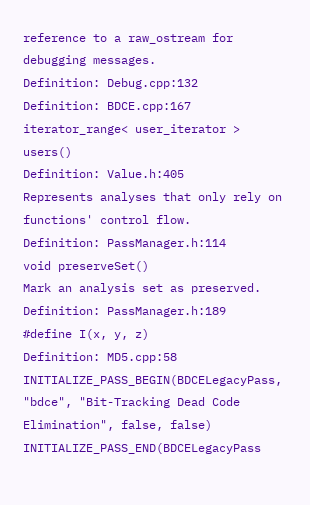reference to a raw_ostream for debugging messages.
Definition: Debug.cpp:132
Definition: BDCE.cpp:167
iterator_range< user_iterator > users()
Definition: Value.h:405
Represents analyses that only rely on functions' control flow.
Definition: PassManager.h:114
void preserveSet()
Mark an analysis set as preserved.
Definition: PassManager.h:189
#define I(x, y, z)
Definition: MD5.cpp:58
INITIALIZE_PASS_BEGIN(BDCELegacyPass, "bdce", "Bit-Tracking Dead Code Elimination", false, false) INITIALIZE_PASS_END(BDCELegacyPass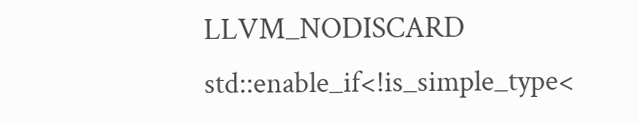LLVM_NODISCARD std::enable_if<!is_simple_type<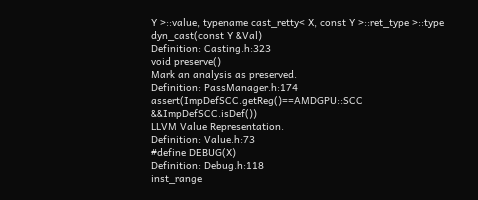Y >::value, typename cast_retty< X, const Y >::ret_type >::type dyn_cast(const Y &Val)
Definition: Casting.h:323
void preserve()
Mark an analysis as preserved.
Definition: PassManager.h:174
assert(ImpDefSCC.getReg()==AMDGPU::SCC &&ImpDefSCC.isDef())
LLVM Value Representation.
Definition: Value.h:73
#define DEBUG(X)
Definition: Debug.h:118
inst_range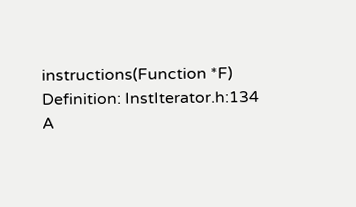instructions(Function *F)
Definition: InstIterator.h:134
A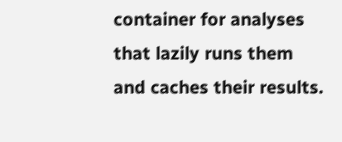container for analyses that lazily runs them and caches their results.